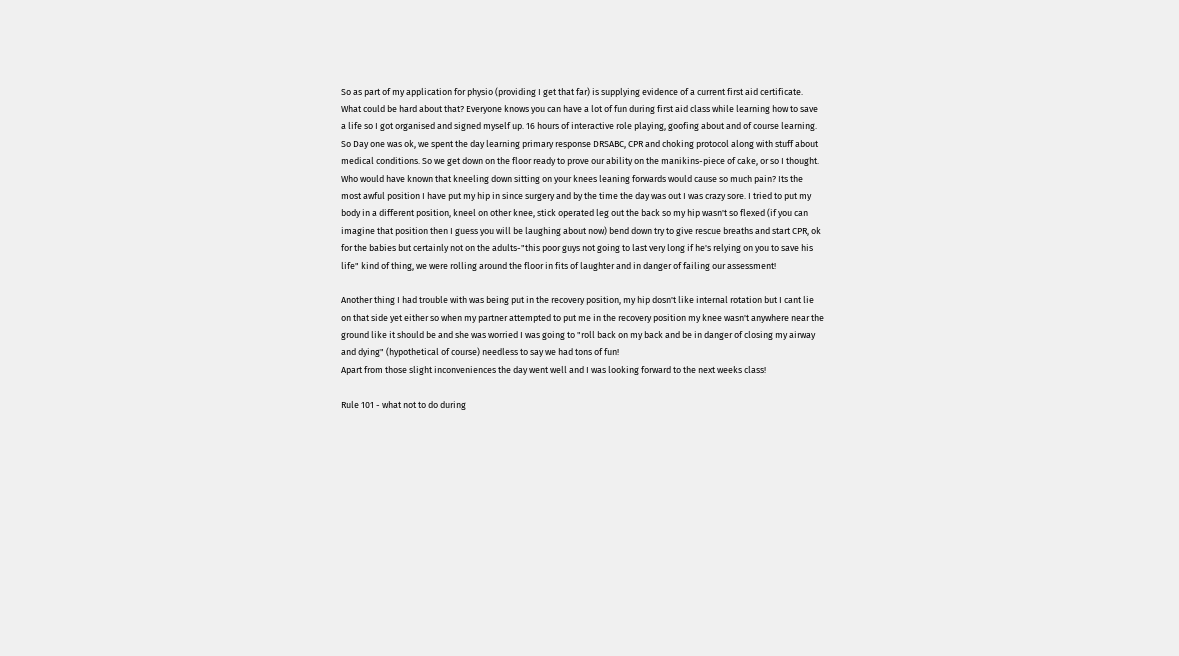So as part of my application for physio (providing I get that far) is supplying evidence of a current first aid certificate. What could be hard about that? Everyone knows you can have a lot of fun during first aid class while learning how to save a life so I got organised and signed myself up. 16 hours of interactive role playing, goofing about and of course learning.
So Day one was ok, we spent the day learning primary response DRSABC, CPR and choking protocol along with stuff about medical conditions. So we get down on the floor ready to prove our ability on the manikins-piece of cake, or so I thought. Who would have known that kneeling down sitting on your knees leaning forwards would cause so much pain? Its the most awful position I have put my hip in since surgery and by the time the day was out I was crazy sore. I tried to put my body in a different position, kneel on other knee, stick operated leg out the back so my hip wasn't so flexed (if you can imagine that position then I guess you will be laughing about now) bend down try to give rescue breaths and start CPR, ok for the babies but certainly not on the adults-"this poor guys not going to last very long if he's relying on you to save his life" kind of thing, we were rolling around the floor in fits of laughter and in danger of failing our assessment!

Another thing I had trouble with was being put in the recovery position, my hip dosn't like internal rotation but I cant lie on that side yet either so when my partner attempted to put me in the recovery position my knee wasn't anywhere near the ground like it should be and she was worried I was going to "roll back on my back and be in danger of closing my airway and dying" (hypothetical of course) needless to say we had tons of fun!
Apart from those slight inconveniences the day went well and I was looking forward to the next weeks class!

Rule 101 - what not to do during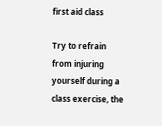first aid class

Try to refrain from injuring yourself during a class exercise, the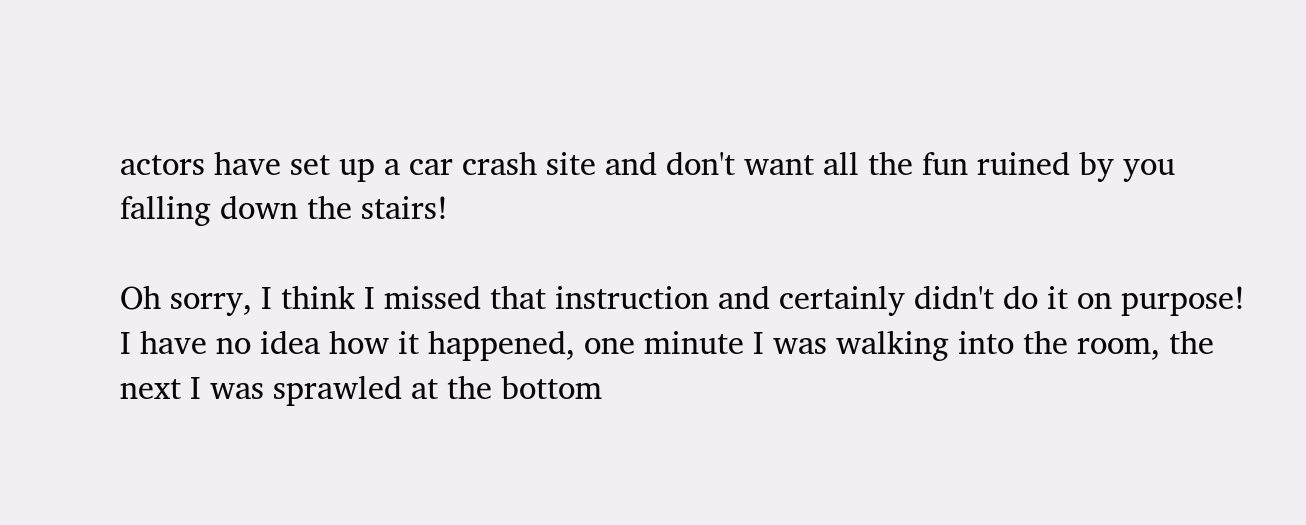actors have set up a car crash site and don't want all the fun ruined by you falling down the stairs!

Oh sorry, I think I missed that instruction and certainly didn't do it on purpose!
I have no idea how it happened, one minute I was walking into the room, the next I was sprawled at the bottom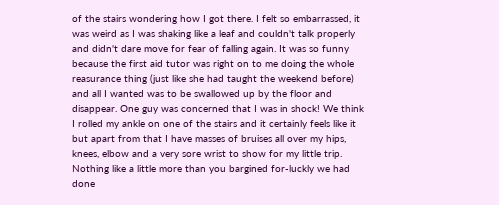of the stairs wondering how I got there. I felt so embarrassed, it was weird as I was shaking like a leaf and couldn't talk properly and didn't dare move for fear of falling again. It was so funny because the first aid tutor was right on to me doing the whole reasurance thing (just like she had taught the weekend before) and all I wanted was to be swallowed up by the floor and disappear. One guy was concerned that I was in shock! We think I rolled my ankle on one of the stairs and it certainly feels like it but apart from that I have masses of bruises all over my hips, knees, elbow and a very sore wrist to show for my little trip. Nothing like a little more than you bargined for-luckly we had done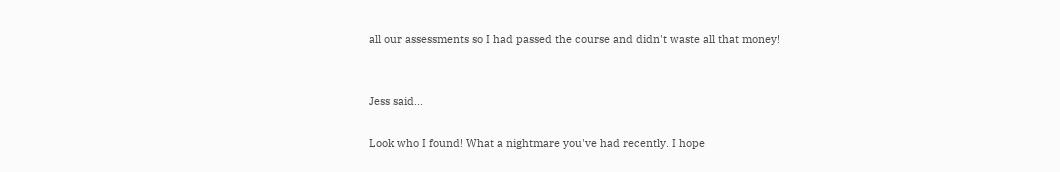all our assessments so I had passed the course and didn't waste all that money!


Jess said...

Look who I found! What a nightmare you've had recently. I hope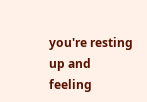you're resting up and feeling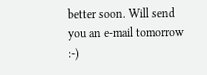better soon. Will send you an e-mail tomorrow :-)